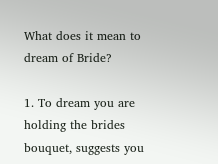What does it mean to dream of Bride?

1. To dream you are holding the brides bouquet, suggests you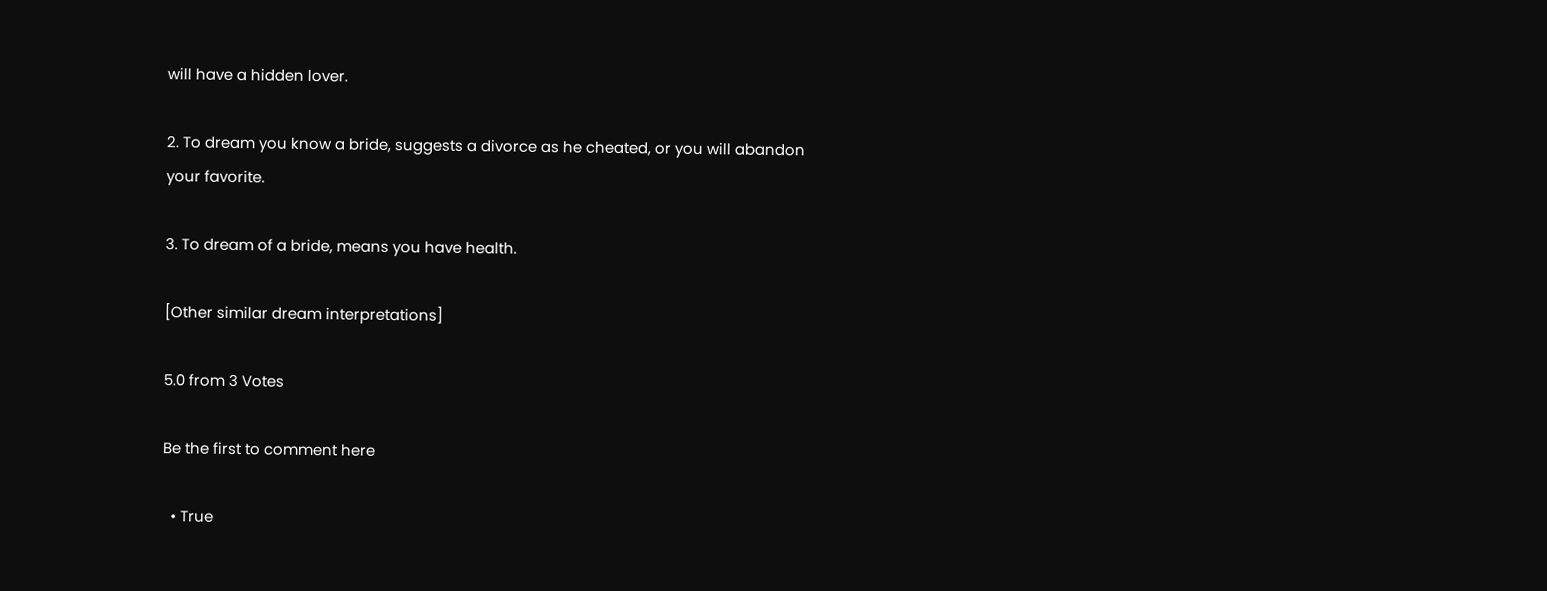will have a hidden lover.

2. To dream you know a bride, suggests a divorce as he cheated, or you will abandon your favorite.

3. To dream of a bride, means you have health.

[Other similar dream interpretations]

5.0 from 3 Votes

Be the first to comment here

  • True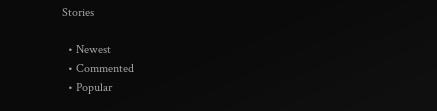Stories

  • Newest
  • Commented
  • Popular